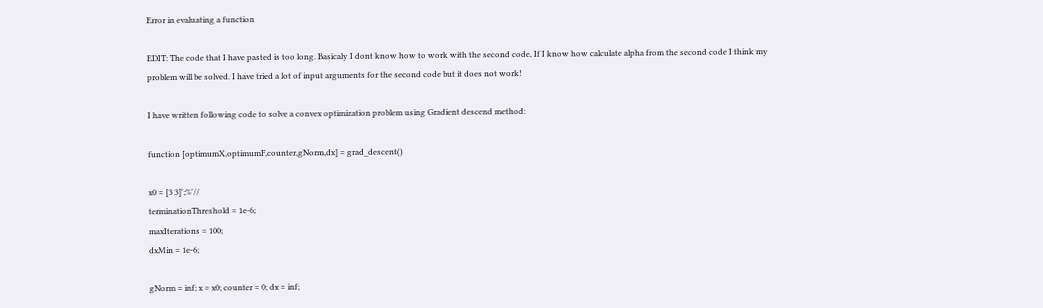Error in evaluating a function

EDIT: The code that I have pasted is too long. Basicaly I dont know how to work with the second code, If I know how calculate alpha from the second code I think my problem will be solved. I have tried a lot of input arguments for the second code but it does not work!

I have written following code to solve a convex optimization problem using Gradient descend method:

function [optimumX,optimumF,counter,gNorm,dx] = grad_descent()

x0 = [3 3]';%'//
terminationThreshold = 1e-6;
maxIterations = 100;
dxMin = 1e-6;

gNorm = inf; x = x0; counter = 0; dx = inf;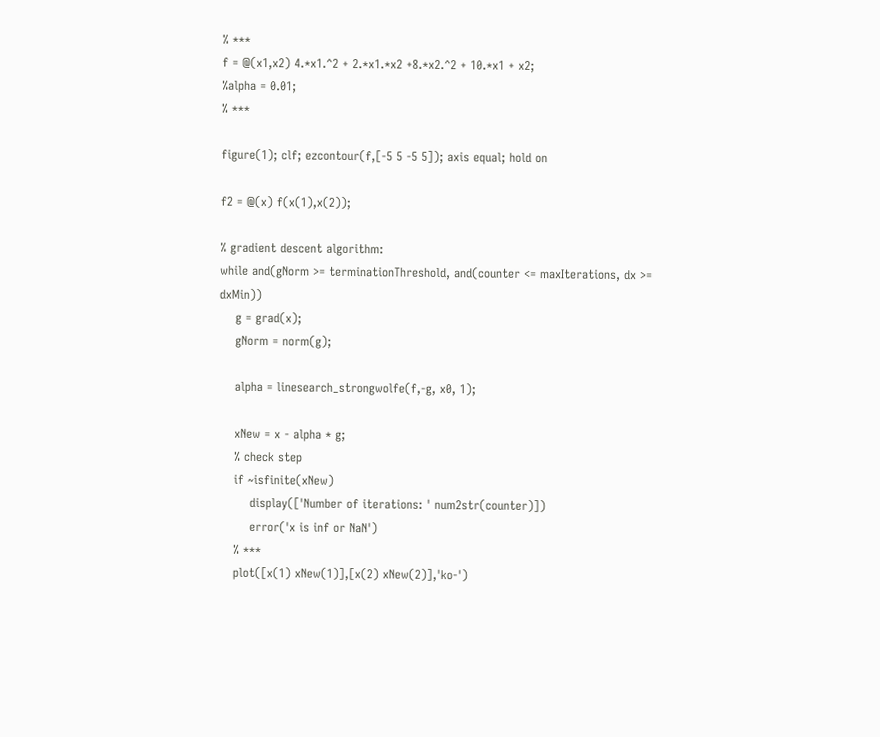% ***
f = @(x1,x2) 4.*x1.^2 + 2.*x1.*x2 +8.*x2.^2 + 10.*x1 + x2;
%alpha = 0.01;
% ***

figure(1); clf; ezcontour(f,[-5 5 -5 5]); axis equal; hold on

f2 = @(x) f(x(1),x(2));

% gradient descent algorithm:
while and(gNorm >= terminationThreshold, and(counter <= maxIterations, dx >= dxMin))
    g = grad(x);
    gNorm = norm(g);

    alpha = linesearch_strongwolfe(f,-g, x0, 1);

    xNew = x - alpha * g;
    % check step
    if ~isfinite(xNew)
        display(['Number of iterations: ' num2str(counter)])
        error('x is inf or NaN')
    % ***
    plot([x(1) xNew(1)],[x(2) xNew(2)],'ko-')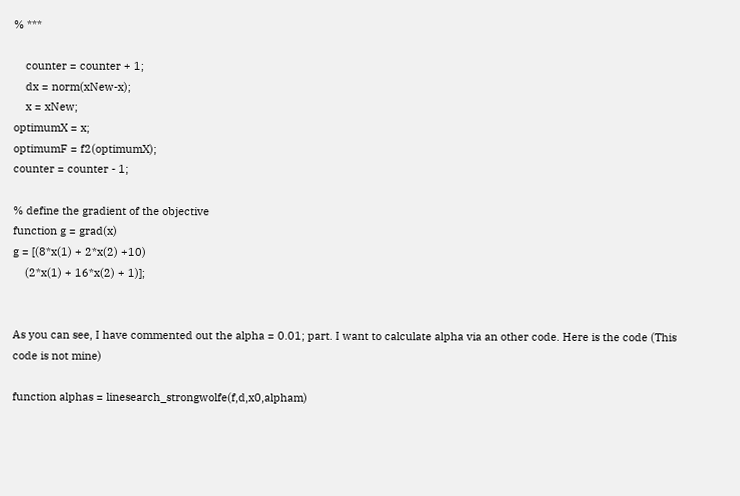% ***

    counter = counter + 1;
    dx = norm(xNew-x);
    x = xNew;
optimumX = x;
optimumF = f2(optimumX);
counter = counter - 1;

% define the gradient of the objective
function g = grad(x)
g = [(8*x(1) + 2*x(2) +10)
    (2*x(1) + 16*x(2) + 1)];


As you can see, I have commented out the alpha = 0.01; part. I want to calculate alpha via an other code. Here is the code (This code is not mine)

function alphas = linesearch_strongwolfe(f,d,x0,alpham)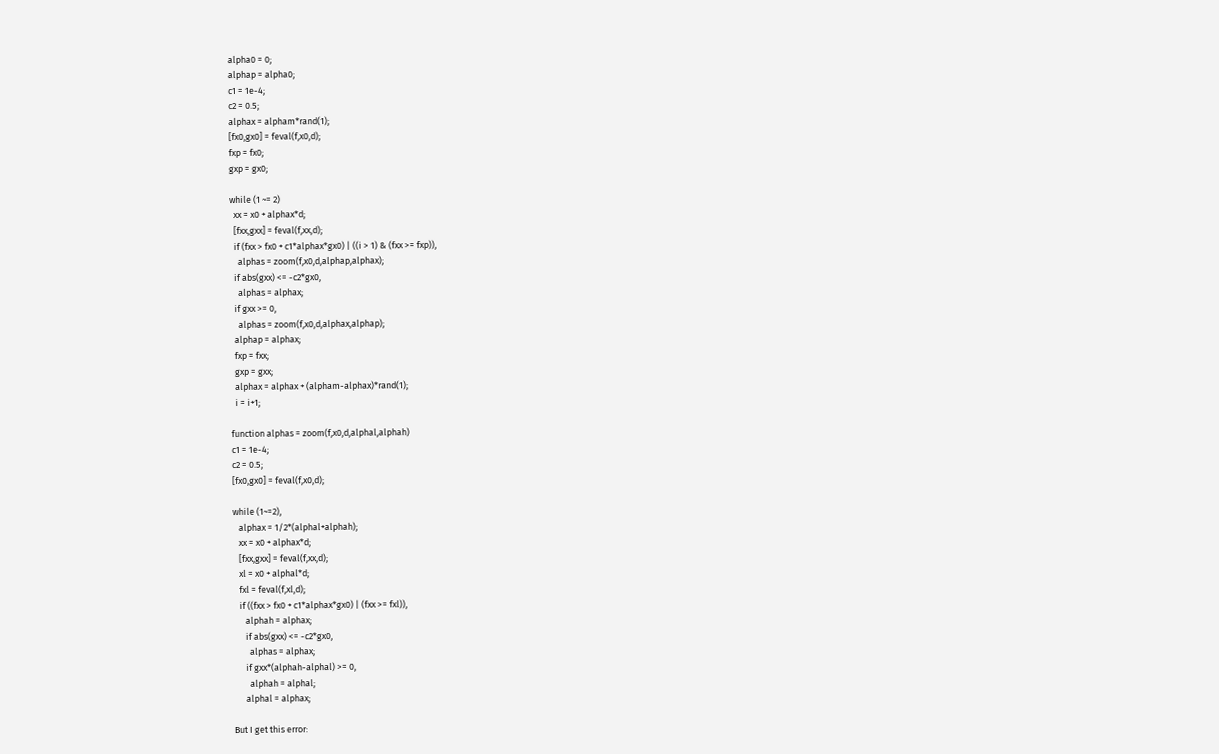alpha0 = 0;
alphap = alpha0;
c1 = 1e-4;
c2 = 0.5;
alphax = alpham*rand(1);
[fx0,gx0] = feval(f,x0,d);
fxp = fx0;
gxp = gx0;

while (1 ~= 2)
  xx = x0 + alphax*d;
  [fxx,gxx] = feval(f,xx,d);
  if (fxx > fx0 + c1*alphax*gx0) | ((i > 1) & (fxx >= fxp)),
    alphas = zoom(f,x0,d,alphap,alphax);
  if abs(gxx) <= -c2*gx0,
    alphas = alphax;
  if gxx >= 0,
    alphas = zoom(f,x0,d,alphax,alphap);
  alphap = alphax;
  fxp = fxx;
  gxp = gxx;
  alphax = alphax + (alpham-alphax)*rand(1);
  i = i+1;

function alphas = zoom(f,x0,d,alphal,alphah)
c1 = 1e-4;
c2 = 0.5;
[fx0,gx0] = feval(f,x0,d);

while (1~=2),
   alphax = 1/2*(alphal+alphah);
   xx = x0 + alphax*d;
   [fxx,gxx] = feval(f,xx,d);
   xl = x0 + alphal*d;
   fxl = feval(f,xl,d);
   if ((fxx > fx0 + c1*alphax*gx0) | (fxx >= fxl)),
      alphah = alphax;
      if abs(gxx) <= -c2*gx0,
        alphas = alphax;
      if gxx*(alphah-alphal) >= 0,
        alphah = alphal;
      alphal = alphax;

But I get this error: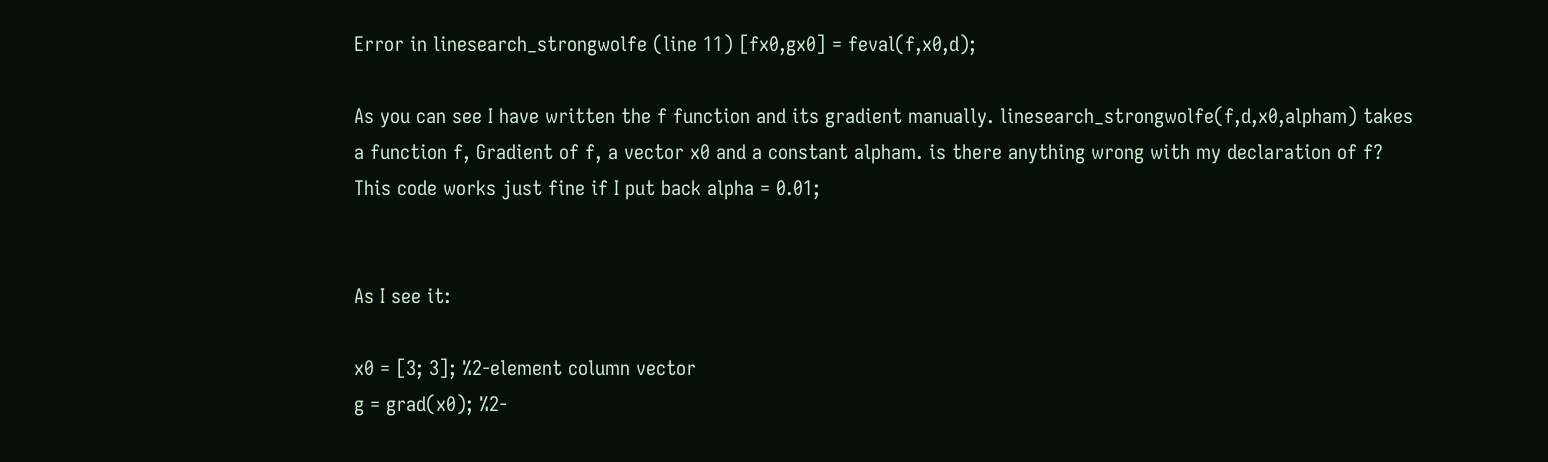Error in linesearch_strongwolfe (line 11) [fx0,gx0] = feval(f,x0,d);

As you can see I have written the f function and its gradient manually. linesearch_strongwolfe(f,d,x0,alpham) takes a function f, Gradient of f, a vector x0 and a constant alpham. is there anything wrong with my declaration of f? This code works just fine if I put back alpha = 0.01;


As I see it:

x0 = [3; 3]; %2-element column vector
g = grad(x0); %2-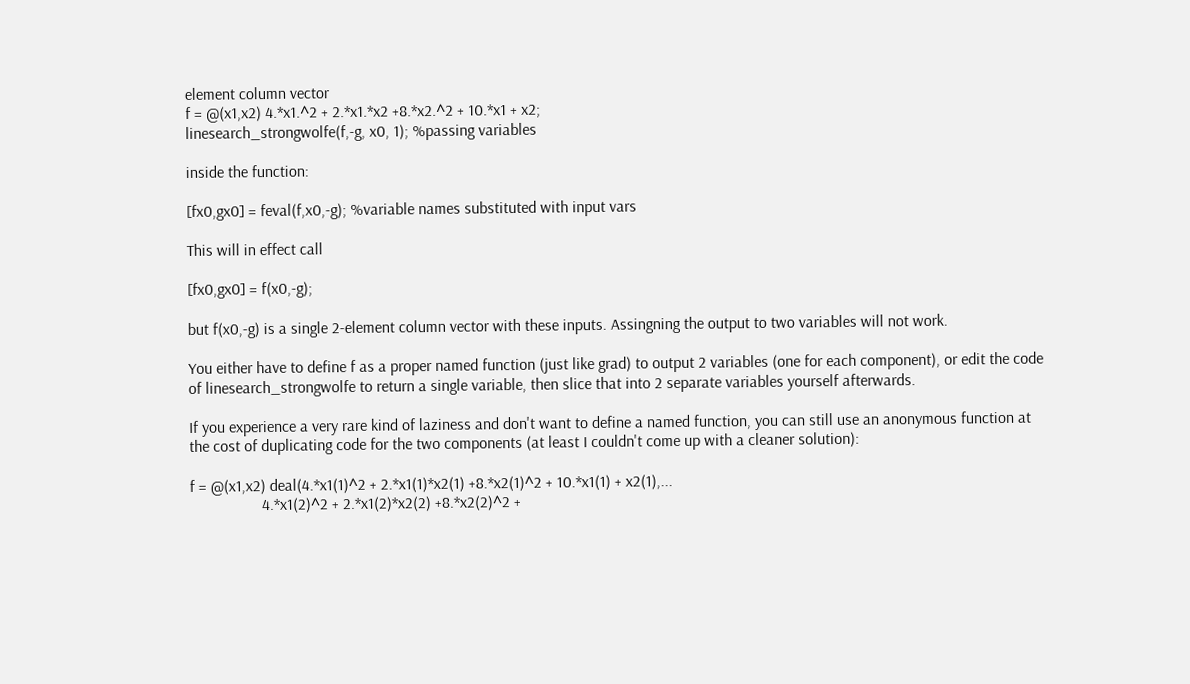element column vector
f = @(x1,x2) 4.*x1.^2 + 2.*x1.*x2 +8.*x2.^2 + 10.*x1 + x2;
linesearch_strongwolfe(f,-g, x0, 1); %passing variables

inside the function:

[fx0,gx0] = feval(f,x0,-g); %variable names substituted with input vars

This will in effect call

[fx0,gx0] = f(x0,-g);

but f(x0,-g) is a single 2-element column vector with these inputs. Assingning the output to two variables will not work.

You either have to define f as a proper named function (just like grad) to output 2 variables (one for each component), or edit the code of linesearch_strongwolfe to return a single variable, then slice that into 2 separate variables yourself afterwards.

If you experience a very rare kind of laziness and don't want to define a named function, you can still use an anonymous function at the cost of duplicating code for the two components (at least I couldn't come up with a cleaner solution):

f = @(x1,x2) deal(4.*x1(1)^2 + 2.*x1(1)*x2(1) +8.*x2(1)^2 + 10.*x1(1) + x2(1),...
                  4.*x1(2)^2 + 2.*x1(2)*x2(2) +8.*x2(2)^2 +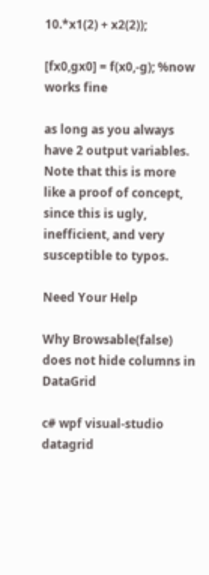10.*x1(2) + x2(2));

[fx0,gx0] = f(x0,-g); %now works fine

as long as you always have 2 output variables. Note that this is more like a proof of concept, since this is ugly, inefficient, and very susceptible to typos.

Need Your Help

Why Browsable(false) does not hide columns in DataGrid

c# wpf visual-studio datagrid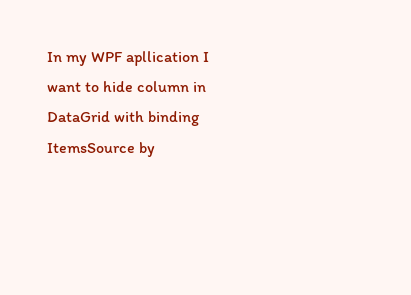In my WPF apllication I want to hide column in DataGrid with binding ItemsSource by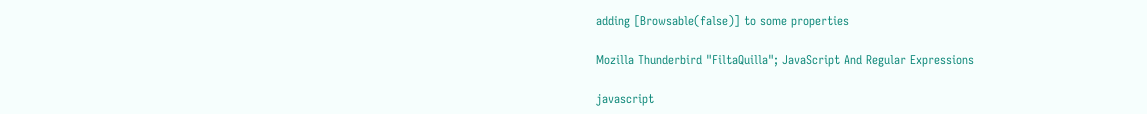adding [Browsable(false)] to some properties

Mozilla Thunderbird "FiltaQuilla"; JavaScript And Regular Expressions

javascript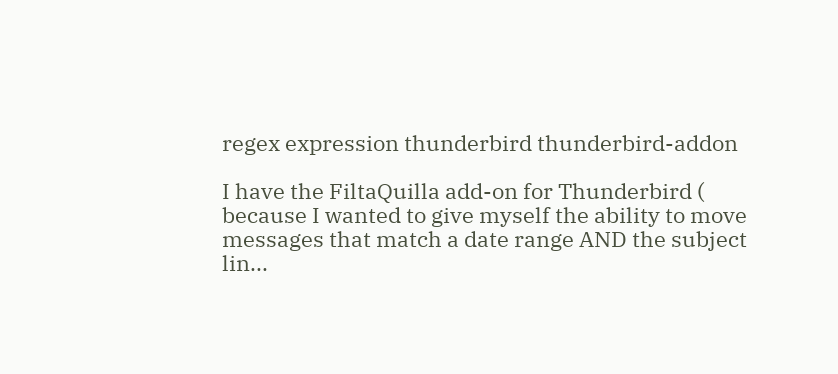regex expression thunderbird thunderbird-addon

I have the FiltaQuilla add-on for Thunderbird ( because I wanted to give myself the ability to move messages that match a date range AND the subject lin...